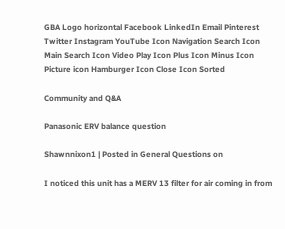GBA Logo horizontal Facebook LinkedIn Email Pinterest Twitter Instagram YouTube Icon Navigation Search Icon Main Search Icon Video Play Icon Plus Icon Minus Icon Picture icon Hamburger Icon Close Icon Sorted

Community and Q&A

Panasonic ERV balance question

Shawnnixon1 | Posted in General Questions on

I noticed this unit has a MERV 13 filter for air coming in from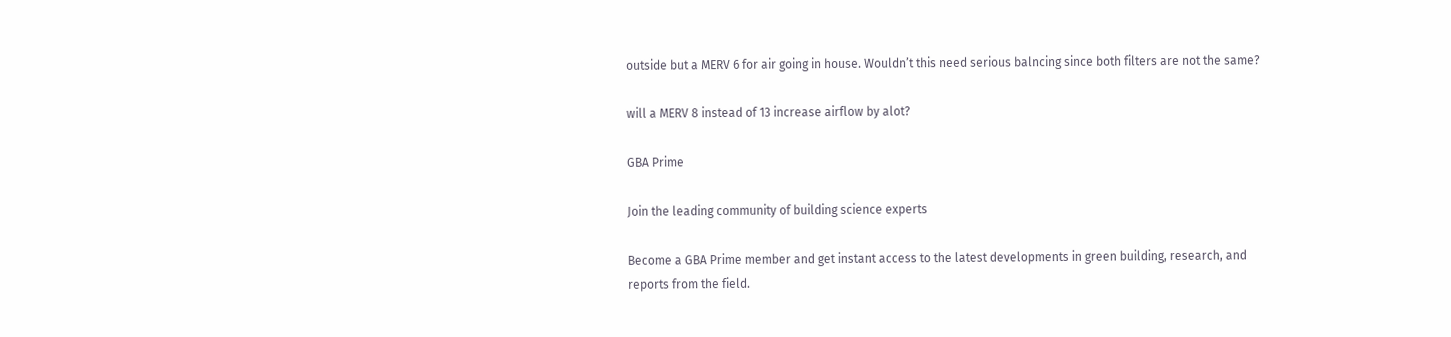outside but a MERV 6 for air going in house. Wouldn’t this need serious balncing since both filters are not the same?

will a MERV 8 instead of 13 increase airflow by alot?

GBA Prime

Join the leading community of building science experts

Become a GBA Prime member and get instant access to the latest developments in green building, research, and reports from the field.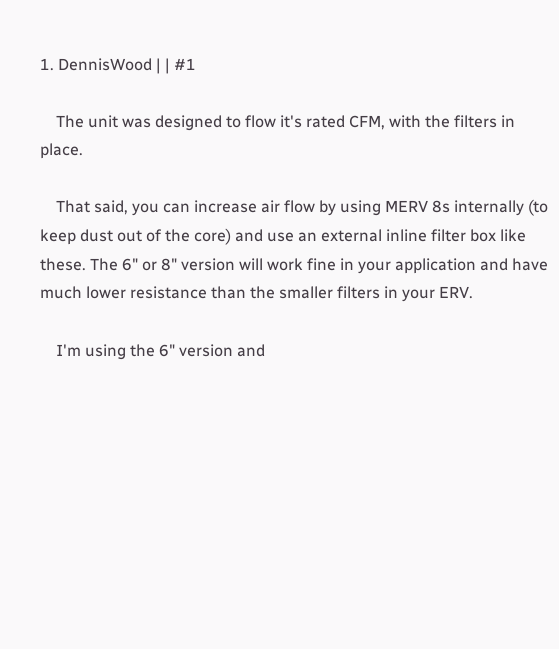1. DennisWood | | #1

    The unit was designed to flow it's rated CFM, with the filters in place.

    That said, you can increase air flow by using MERV 8s internally (to keep dust out of the core) and use an external inline filter box like these. The 6" or 8" version will work fine in your application and have much lower resistance than the smaller filters in your ERV.

    I'm using the 6" version and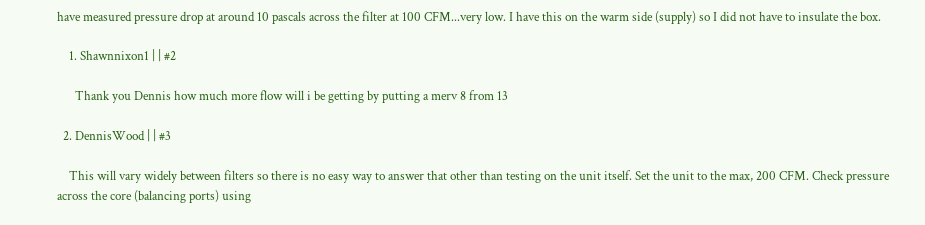have measured pressure drop at around 10 pascals across the filter at 100 CFM...very low. I have this on the warm side (supply) so I did not have to insulate the box.

    1. Shawnnixon1 | | #2

      Thank you Dennis how much more flow will i be getting by putting a merv 8 from 13

  2. DennisWood | | #3

    This will vary widely between filters so there is no easy way to answer that other than testing on the unit itself. Set the unit to the max, 200 CFM. Check pressure across the core (balancing ports) using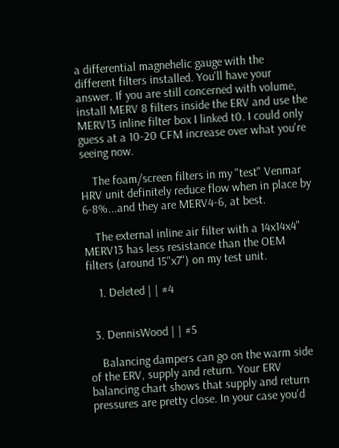a differential magnehelic gauge with the different filters installed. You'll have your answer. If you are still concerned with volume, install MERV 8 filters inside the ERV and use the MERV13 inline filter box I linked t0. I could only guess at a 10-20 CFM increase over what you're seeing now.

    The foam/screen filters in my "test" Venmar HRV unit definitely reduce flow when in place by 6-8%...and they are MERV4-6, at best.

    The external inline air filter with a 14x14x4" MERV13 has less resistance than the OEM filters (around 15"x7") on my test unit.

    1. Deleted | | #4


  3. DennisWood | | #5

    Balancing dampers can go on the warm side of the ERV, supply and return. Your ERV balancing chart shows that supply and return pressures are pretty close. In your case you'd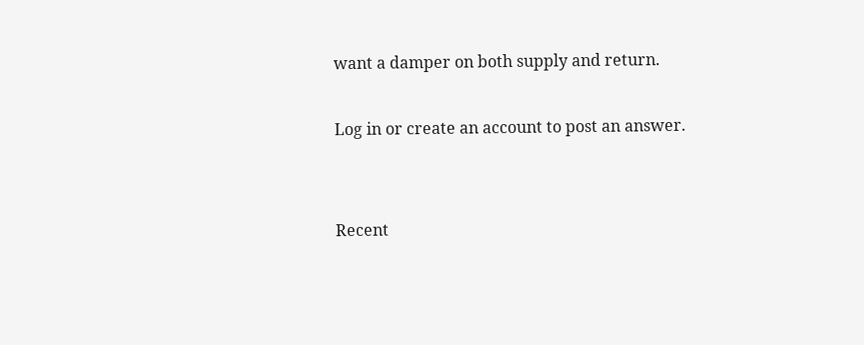want a damper on both supply and return.

Log in or create an account to post an answer.


Recent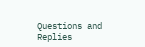Questions and Replies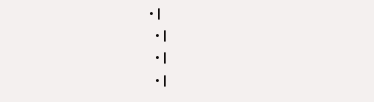• |
  • |
  • |
  • |